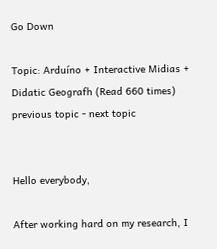Go Down

Topic: Arduíno + Interactive Midias + Didatic Geografh (Read 660 times) previous topic - next topic


Hello everybody,

After working hard on my research, I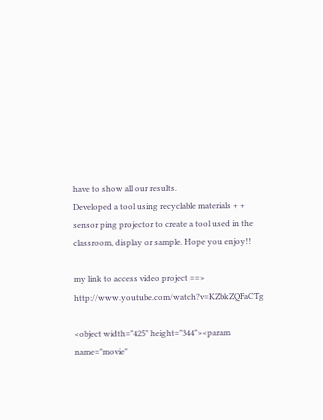have to show all our results.
Developed a tool using recyclable materials + + sensor ping projector to create a tool used in the classroom, display or sample. Hope you enjoy!!

my link to access video project ==> http://www.youtube.com/watch?v=KZbkZQFaCTg

<object width="425" height="344"><param name="movie"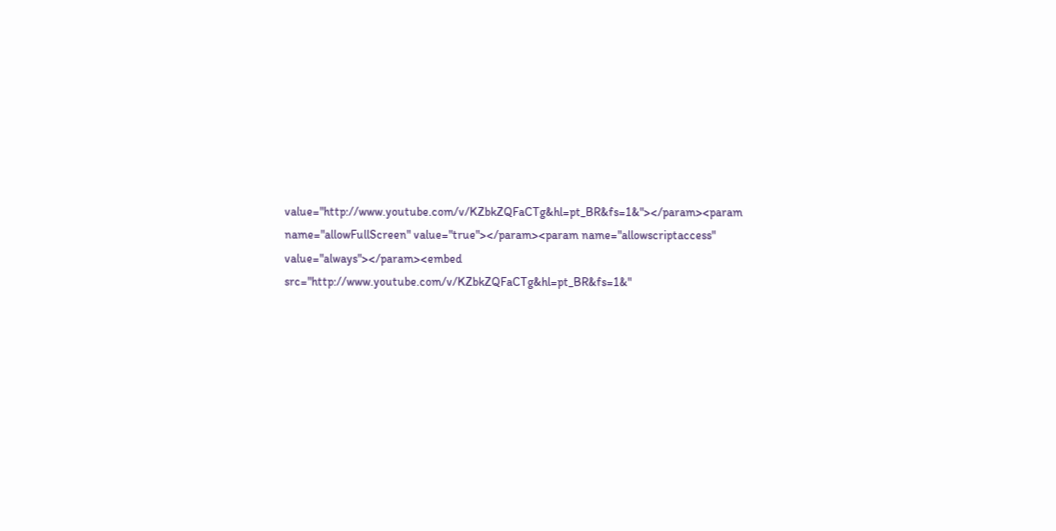value="http://www.youtube.com/v/KZbkZQFaCTg&hl=pt_BR&fs=1&"></param><param name="allowFullScreen" value="true"></param><param name="allowscriptaccess" value="always"></param><embed src="http://www.youtube.com/v/KZbkZQFaCTg&hl=pt_BR&fs=1&"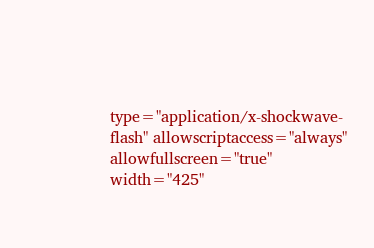type="application/x-shockwave-flash" allowscriptaccess="always" allowfullscreen="true" width="425"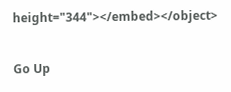height="344"></embed></object>

Go Up